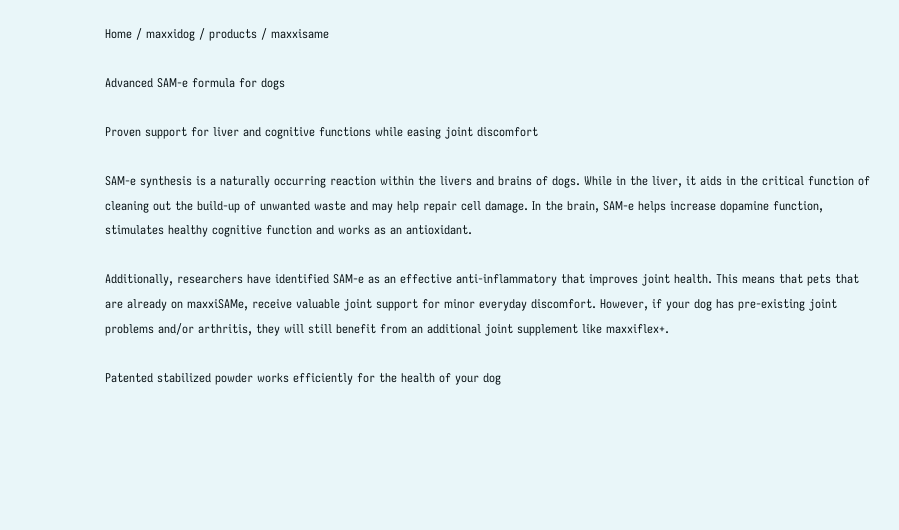Home / maxxidog / products / maxxisame

Advanced SAM-e formula for dogs

Proven support for liver and cognitive functions while easing joint discomfort

SAM-e synthesis is a naturally occurring reaction within the livers and brains of dogs. While in the liver, it aids in the critical function of cleaning out the build-up of unwanted waste and may help repair cell damage. In the brain, SAM-e helps increase dopamine function, stimulates healthy cognitive function and works as an antioxidant.

Additionally, researchers have identified SAM-e as an effective anti-inflammatory that improves joint health. This means that pets that are already on maxxiSAMe, receive valuable joint support for minor everyday discomfort. However, if your dog has pre-existing joint problems and/or arthritis, they will still benefit from an additional joint supplement like maxxiflex+.

Patented stabilized powder works efficiently for the health of your dog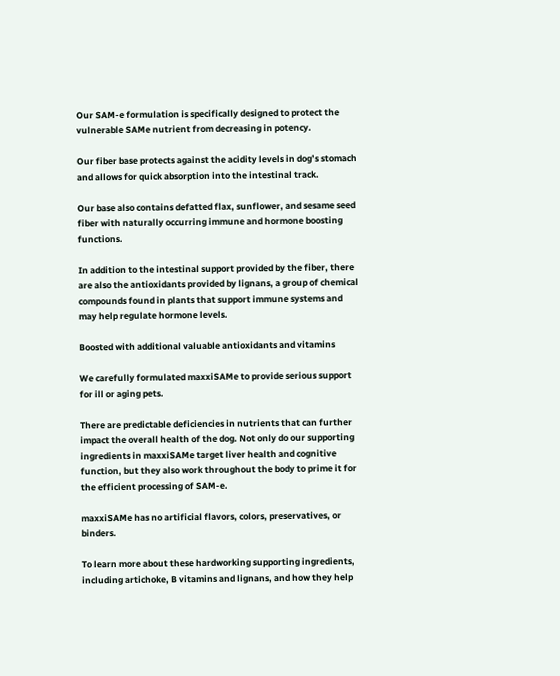Our SAM-e formulation is specifically designed to protect the vulnerable SAMe nutrient from decreasing in potency.

Our fiber base protects against the acidity levels in dog’s stomach and allows for quick absorption into the intestinal track.

Our base also contains defatted flax, sunflower, and sesame seed fiber with naturally occurring immune and hormone boosting functions.

In addition to the intestinal support provided by the fiber, there are also the antioxidants provided by lignans, a group of chemical compounds found in plants that support immune systems and may help regulate hormone levels.

Boosted with additional valuable antioxidants and vitamins

We carefully formulated maxxiSAMe to provide serious support for ill or aging pets.

There are predictable deficiencies in nutrients that can further impact the overall health of the dog. Not only do our supporting ingredients in maxxiSAMe target liver health and cognitive function, but they also work throughout the body to prime it for the efficient processing of SAM-e.

maxxiSAMe has no artificial flavors, colors, preservatives, or binders.

To learn more about these hardworking supporting ingredients, including artichoke, B vitamins and lignans, and how they help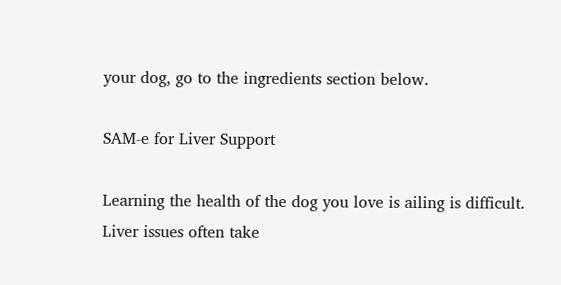your dog, go to the ingredients section below.

SAM-e for Liver Support

Learning the health of the dog you love is ailing is difficult. Liver issues often take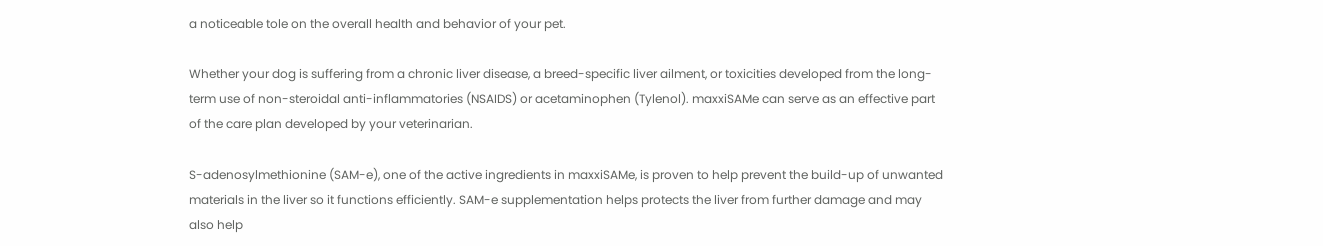a noticeable tole on the overall health and behavior of your pet.

Whether your dog is suffering from a chronic liver disease, a breed-specific liver ailment, or toxicities developed from the long-term use of non-steroidal anti-inflammatories (NSAIDS) or acetaminophen (Tylenol). maxxiSAMe can serve as an effective part of the care plan developed by your veterinarian.

S-adenosylmethionine (SAM-e), one of the active ingredients in maxxiSAMe, is proven to help prevent the build-up of unwanted materials in the liver so it functions efficiently. SAM-e supplementation helps protects the liver from further damage and may also help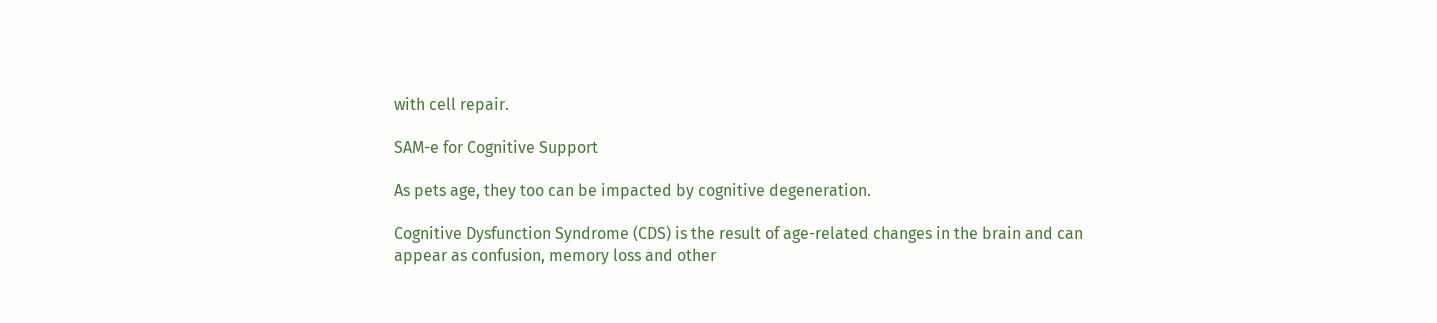with cell repair.

SAM-e for Cognitive Support

As pets age, they too can be impacted by cognitive degeneration.

Cognitive Dysfunction Syndrome (CDS) is the result of age-related changes in the brain and can appear as confusion, memory loss and other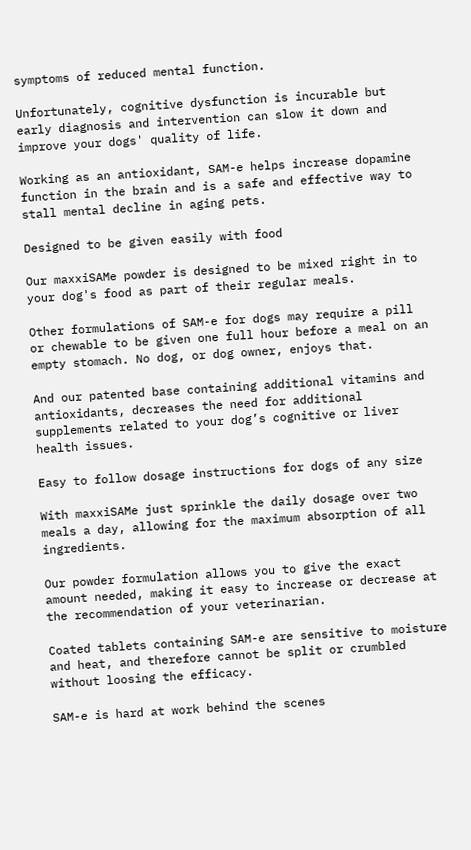symptoms of reduced mental function.

Unfortunately, cognitive dysfunction is incurable but early diagnosis and intervention can slow it down and improve your dogs' quality of life.

Working as an antioxidant, SAM-e helps increase dopamine function in the brain and is a safe and effective way to stall mental decline in aging pets.

Designed to be given easily with food

Our maxxiSAMe powder is designed to be mixed right in to your dog's food as part of their regular meals.

Other formulations of SAM-e for dogs may require a pill or chewable to be given one full hour before a meal on an empty stomach. No dog, or dog owner, enjoys that.

And our patented base containing additional vitamins and antioxidants, decreases the need for additional supplements related to your dog’s cognitive or liver health issues.

Easy to follow dosage instructions for dogs of any size

With maxxiSAMe just sprinkle the daily dosage over two meals a day, allowing for the maximum absorption of all ingredients.

Our powder formulation allows you to give the exact amount needed, making it easy to increase or decrease at the recommendation of your veterinarian.

Coated tablets containing SAM-e are sensitive to moisture and heat, and therefore cannot be split or crumbled without loosing the efficacy.

SAM-e is hard at work behind the scenes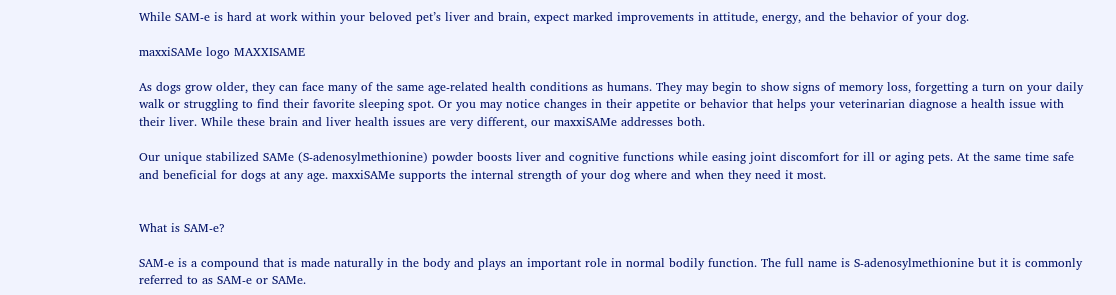While SAM-e is hard at work within your beloved pet’s liver and brain, expect marked improvements in attitude, energy, and the behavior of your dog.

maxxiSAMe logo MAXXISAME

As dogs grow older, they can face many of the same age-related health conditions as humans. They may begin to show signs of memory loss, forgetting a turn on your daily walk or struggling to find their favorite sleeping spot. Or you may notice changes in their appetite or behavior that helps your veterinarian diagnose a health issue with their liver. While these brain and liver health issues are very different, our maxxiSAMe addresses both.

Our unique stabilized SAMe (S-adenosylmethionine) powder boosts liver and cognitive functions while easing joint discomfort for ill or aging pets. At the same time safe and beneficial for dogs at any age. maxxiSAMe supports the internal strength of your dog where and when they need it most.


What is SAM-e?

SAM-e is a compound that is made naturally in the body and plays an important role in normal bodily function. The full name is S-adenosylmethionine but it is commonly referred to as SAM-e or SAMe.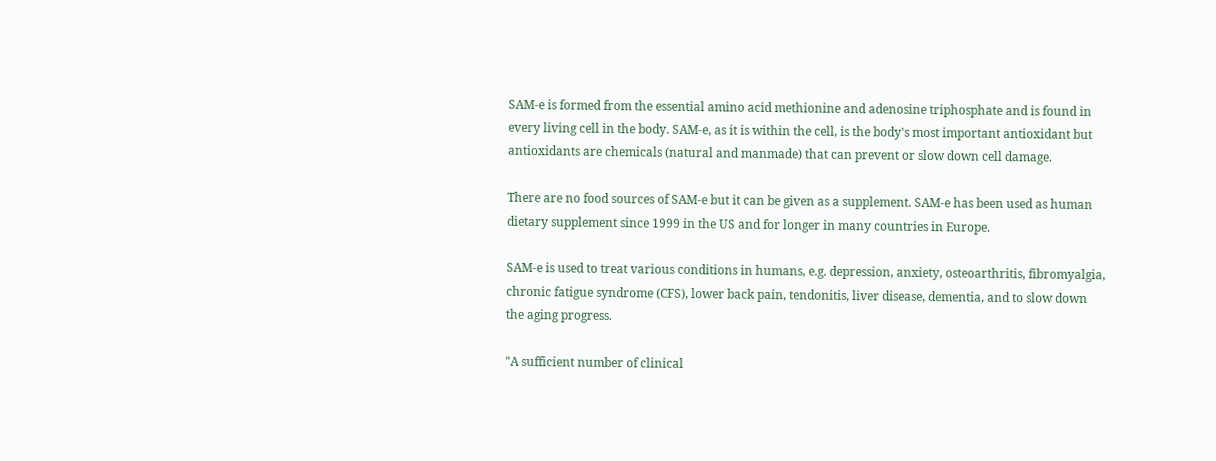SAM-e is formed from the essential amino acid methionine and adenosine triphosphate and is found in every living cell in the body. SAM-e, as it is within the cell, is the body's most important antioxidant but antioxidants are chemicals (natural and manmade) that can prevent or slow down cell damage.

There are no food sources of SAM-e but it can be given as a supplement. SAM-e has been used as human dietary supplement since 1999 in the US and for longer in many countries in Europe.

SAM-e is used to treat various conditions in humans, e.g. depression, anxiety, osteoarthritis, fibromyalgia, chronic fatigue syndrome (CFS), lower back pain, tendonitis, liver disease, dementia, and to slow down the aging progress.

"A sufficient number of clinical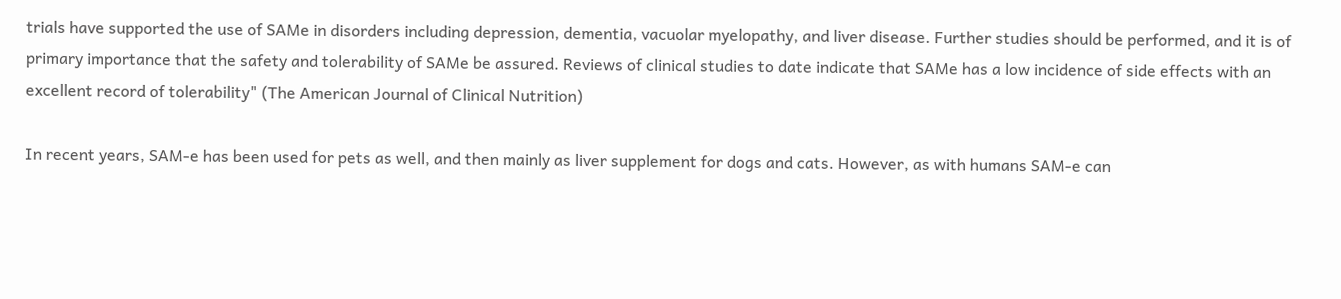trials have supported the use of SAMe in disorders including depression, dementia, vacuolar myelopathy, and liver disease. Further studies should be performed, and it is of primary importance that the safety and tolerability of SAMe be assured. Reviews of clinical studies to date indicate that SAMe has a low incidence of side effects with an excellent record of tolerability" (The American Journal of Clinical Nutrition)

In recent years, SAM-e has been used for pets as well, and then mainly as liver supplement for dogs and cats. However, as with humans SAM-e can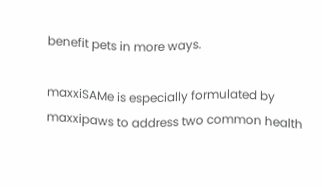benefit pets in more ways.

maxxiSAMe is especially formulated by maxxipaws to address two common health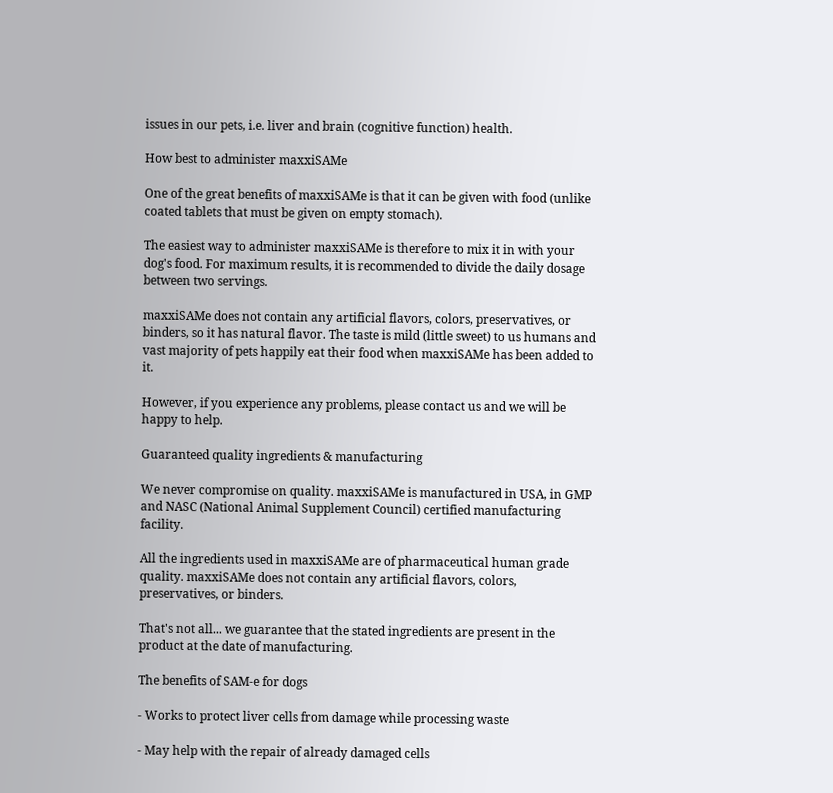issues in our pets, i.e. liver and brain (cognitive function) health.

How best to administer maxxiSAMe

One of the great benefits of maxxiSAMe is that it can be given with food (unlike coated tablets that must be given on empty stomach).

The easiest way to administer maxxiSAMe is therefore to mix it in with your dog's food. For maximum results, it is recommended to divide the daily dosage between two servings.

maxxiSAMe does not contain any artificial flavors, colors, preservatives, or binders, so it has natural flavor. The taste is mild (little sweet) to us humans and vast majority of pets happily eat their food when maxxiSAMe has been added to it.

However, if you experience any problems, please contact us and we will be happy to help.

Guaranteed quality ingredients & manufacturing

We never compromise on quality. maxxiSAMe is manufactured in USA, in GMP and NASC (National Animal Supplement Council) certified manufacturing facility.

All the ingredients used in maxxiSAMe are of pharmaceutical human grade quality. maxxiSAMe does not contain any artificial flavors, colors, preservatives, or binders.

That's not all... we guarantee that the stated ingredients are present in the product at the date of manufacturing.

The benefits of SAM-e for dogs

- Works to protect liver cells from damage while processing waste

- May help with the repair of already damaged cells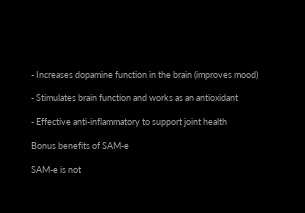- Increases dopamine function in the brain (improves mood)

- Stimulates brain function and works as an antioxidant

- Effective anti-inflammatory to support joint health

Bonus benefits of SAM-e

SAM-e is not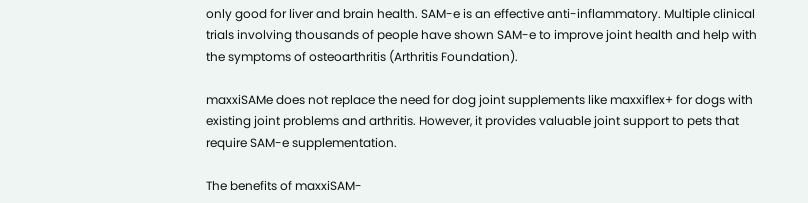only good for liver and brain health. SAM-e is an effective anti-inflammatory. Multiple clinical trials involving thousands of people have shown SAM-e to improve joint health and help with the symptoms of osteoarthritis (Arthritis Foundation).

maxxiSAMe does not replace the need for dog joint supplements like maxxiflex+ for dogs with existing joint problems and arthritis. However, it provides valuable joint support to pets that require SAM-e supplementation.

The benefits of maxxiSAM-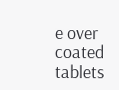e over coated tablets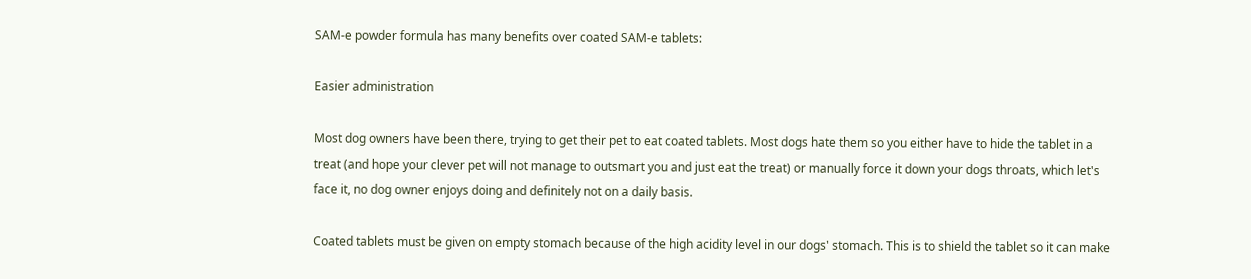SAM-e powder formula has many benefits over coated SAM-e tablets:

Easier administration

Most dog owners have been there, trying to get their pet to eat coated tablets. Most dogs hate them so you either have to hide the tablet in a treat (and hope your clever pet will not manage to outsmart you and just eat the treat) or manually force it down your dogs throats, which let's face it, no dog owner enjoys doing and definitely not on a daily basis.

Coated tablets must be given on empty stomach because of the high acidity level in our dogs' stomach. This is to shield the tablet so it can make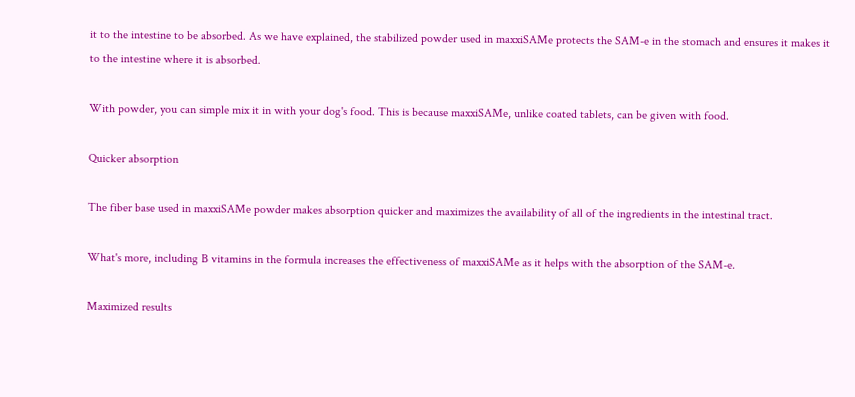it to the intestine to be absorbed. As we have explained, the stabilized powder used in maxxiSAMe protects the SAM-e in the stomach and ensures it makes it to the intestine where it is absorbed.

With powder, you can simple mix it in with your dog's food. This is because maxxiSAMe, unlike coated tablets, can be given with food.

Quicker absorption

The fiber base used in maxxiSAMe powder makes absorption quicker and maximizes the availability of all of the ingredients in the intestinal tract.

What's more, including B vitamins in the formula increases the effectiveness of maxxiSAMe as it helps with the absorption of the SAM-e.

Maximized results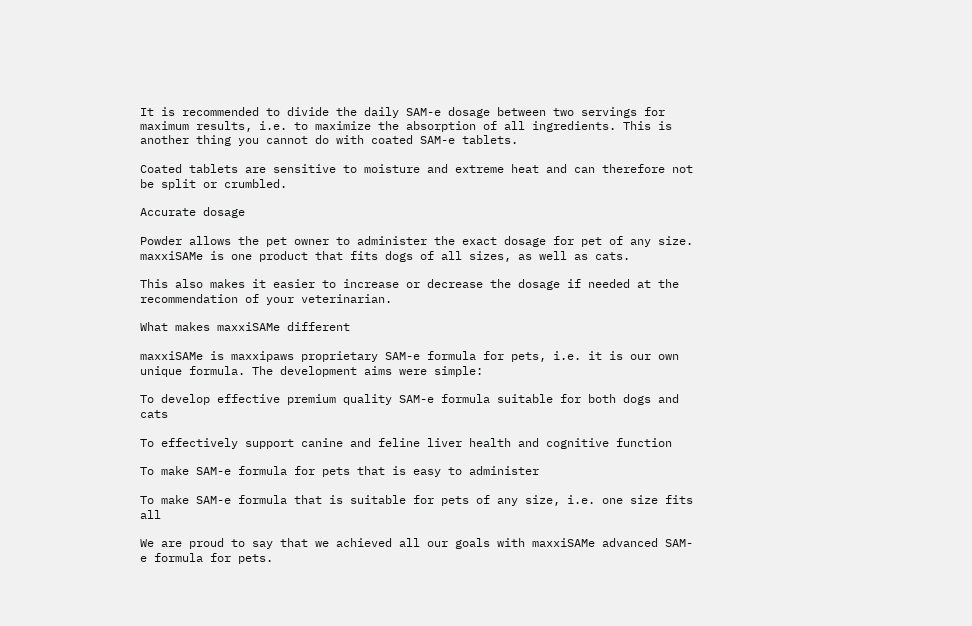It is recommended to divide the daily SAM-e dosage between two servings for maximum results, i.e. to maximize the absorption of all ingredients. This is another thing you cannot do with coated SAM-e tablets.

Coated tablets are sensitive to moisture and extreme heat and can therefore not be split or crumbled.

Accurate dosage

Powder allows the pet owner to administer the exact dosage for pet of any size. maxxiSAMe is one product that fits dogs of all sizes, as well as cats.

This also makes it easier to increase or decrease the dosage if needed at the recommendation of your veterinarian.

What makes maxxiSAMe different

maxxiSAMe is maxxipaws proprietary SAM-e formula for pets, i.e. it is our own unique formula. The development aims were simple:

To develop effective premium quality SAM-e formula suitable for both dogs and cats

To effectively support canine and feline liver health and cognitive function

To make SAM-e formula for pets that is easy to administer

To make SAM-e formula that is suitable for pets of any size, i.e. one size fits all

We are proud to say that we achieved all our goals with maxxiSAMe advanced SAM-e formula for pets.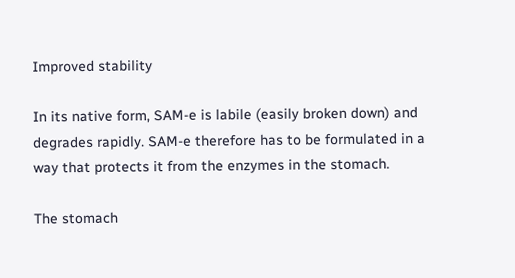Improved stability

In its native form, SAM-e is labile (easily broken down) and degrades rapidly. SAM-e therefore has to be formulated in a way that protects it from the enzymes in the stomach.

The stomach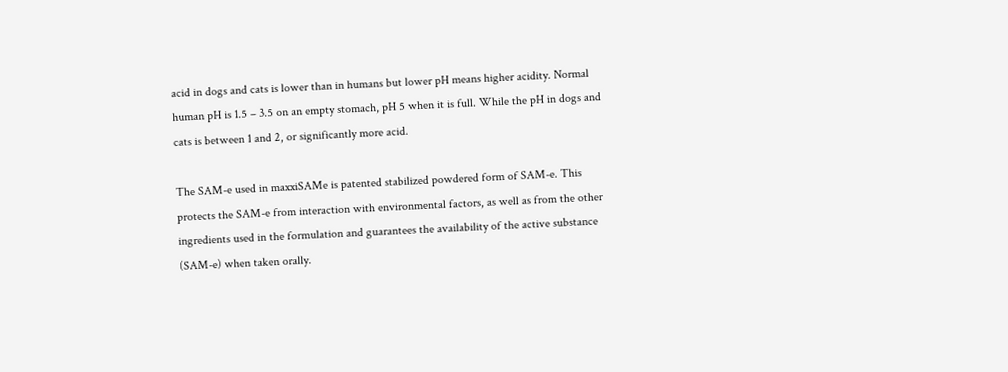acid in dogs and cats is lower than in humans but lower pH means higher acidity. Normal human pH is 1.5 – 3.5 on an empty stomach, pH 5 when it is full. While the pH in dogs and cats is between 1 and 2, or significantly more acid.

The SAM-e used in maxxiSAMe is patented stabilized powdered form of SAM-e. This protects the SAM-e from interaction with environmental factors, as well as from the other ingredients used in the formulation and guarantees the availability of the active substance (SAM-e) when taken orally.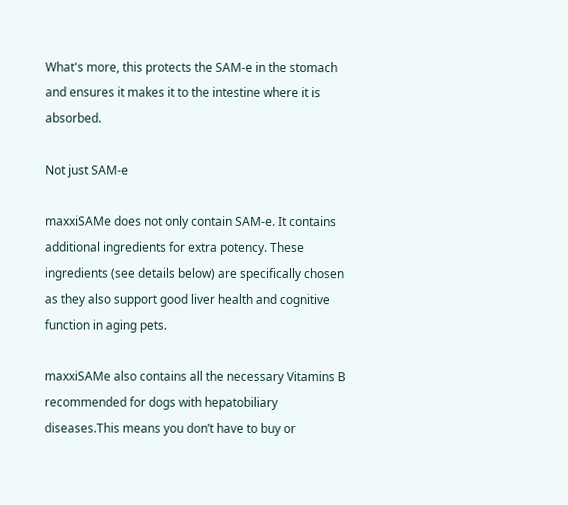What's more, this protects the SAM-e in the stomach and ensures it makes it to the intestine where it is absorbed.

Not just SAM-e

maxxiSAMe does not only contain SAM-e. It contains additional ingredients for extra potency. These ingredients (see details below) are specifically chosen as they also support good liver health and cognitive function in aging pets.

maxxiSAMe also contains all the necessary Vitamins B recommended for dogs with hepatobiliary diseases.This means you don’t have to buy or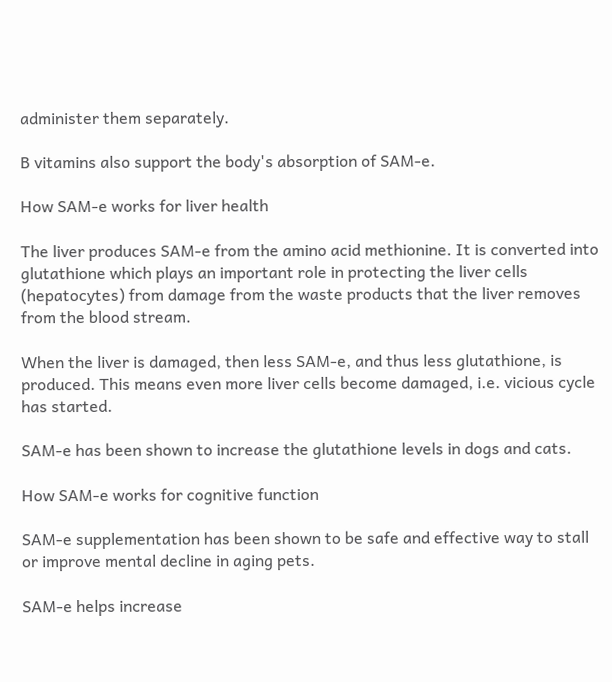administer them separately.

B vitamins also support the body's absorption of SAM-e.

How SAM-e works for liver health

The liver produces SAM-e from the amino acid methionine. It is converted into glutathione which plays an important role in protecting the liver cells (hepatocytes) from damage from the waste products that the liver removes from the blood stream.

When the liver is damaged, then less SAM-e, and thus less glutathione, is produced. This means even more liver cells become damaged, i.e. vicious cycle has started.

SAM-e has been shown to increase the glutathione levels in dogs and cats.

How SAM-e works for cognitive function

SAM-e supplementation has been shown to be safe and effective way to stall or improve mental decline in aging pets.

SAM-e helps increase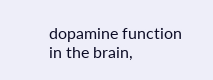dopamine function in the brain,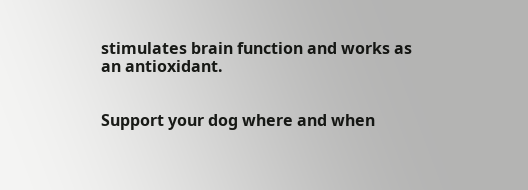stimulates brain function and works as an antioxidant.


Support your dog where and when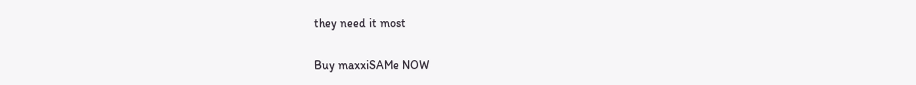they need it most

Buy maxxiSAMe NOW